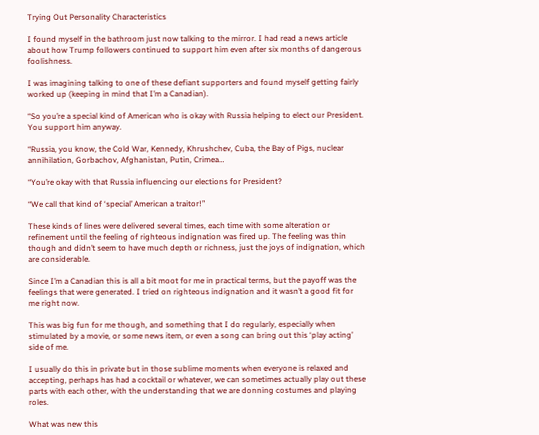Trying Out Personality Characteristics

I found myself in the bathroom just now talking to the mirror. I had read a news article about how Trump followers continued to support him even after six months of dangerous foolishness.

I was imagining talking to one of these defiant supporters and found myself getting fairly worked up (keeping in mind that I’m a Canadian).

“So you’re a special kind of American who is okay with Russia helping to elect our President. You support him anyway.

“Russia, you know, the Cold War, Kennedy, Khrushchev, Cuba, the Bay of Pigs, nuclear annihilation, Gorbachov, Afghanistan, Putin, Crimea…

“You’re okay with that Russia influencing our elections for President?

“We call that kind of ‘special’ American a traitor!”

These kinds of lines were delivered several times, each time with some alteration or refinement until the feeling of righteous indignation was fired up. The feeling was thin though and didn’t seem to have much depth or richness, just the joys of indignation, which are considerable.

Since I’m a Canadian this is all a bit moot for me in practical terms, but the payoff was the feelings that were generated. I tried on righteous indignation and it wasn’t a good fit for me right now.

This was big fun for me though, and something that I do regularly, especially when stimulated by a movie, or some news item, or even a song can bring out this ‘play acting’ side of me.

I usually do this in private but in those sublime moments when everyone is relaxed and accepting, perhaps has had a cocktail or whatever, we can sometimes actually play out these parts with each other, with the understanding that we are donning costumes and playing roles.

What was new this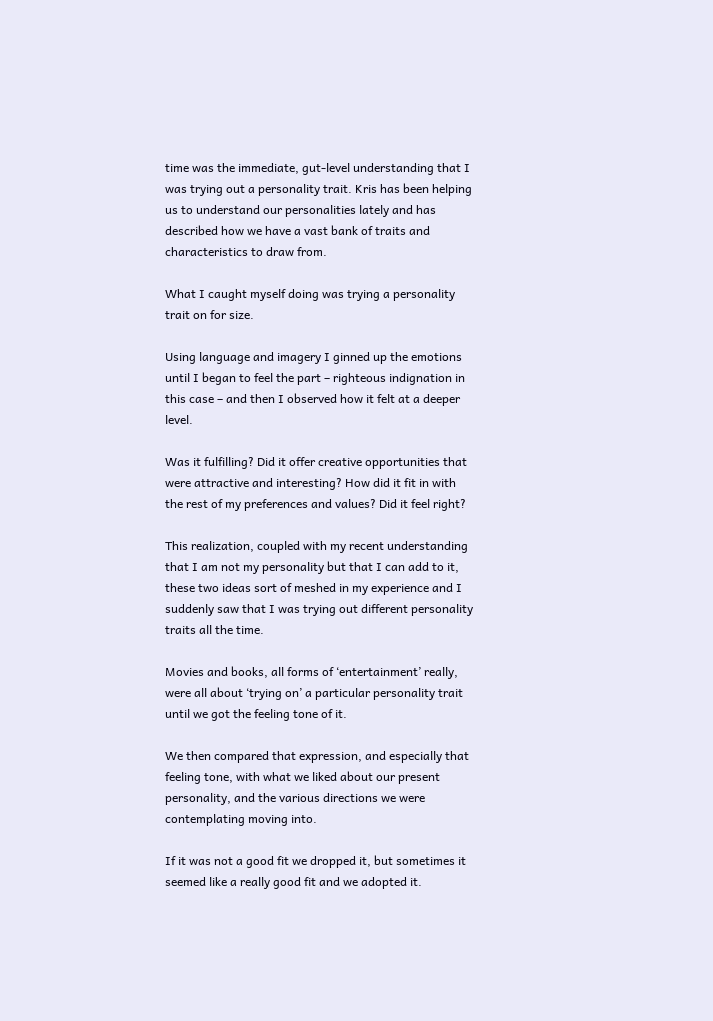time was the immediate, gut-level understanding that I was trying out a personality trait. Kris has been helping us to understand our personalities lately and has described how we have a vast bank of traits and characteristics to draw from.

What I caught myself doing was trying a personality trait on for size.

Using language and imagery I ginned up the emotions until I began to feel the part – righteous indignation in this case – and then I observed how it felt at a deeper level.

Was it fulfilling? Did it offer creative opportunities that were attractive and interesting? How did it fit in with the rest of my preferences and values? Did it feel right?

This realization, coupled with my recent understanding that I am not my personality but that I can add to it, these two ideas sort of meshed in my experience and I suddenly saw that I was trying out different personality traits all the time.

Movies and books, all forms of ‘entertainment’ really, were all about ‘trying on’ a particular personality trait until we got the feeling tone of it.

We then compared that expression, and especially that feeling tone, with what we liked about our present personality, and the various directions we were contemplating moving into.

If it was not a good fit we dropped it, but sometimes it seemed like a really good fit and we adopted it.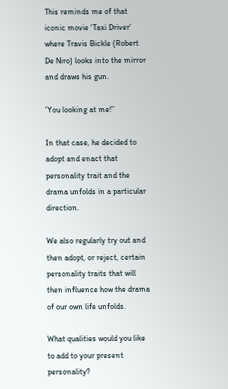This reminds me of that iconic movie ‘Taxi Driver’ where Travis Bickle (Robert De Niro) looks into the mirror and draws his gun.

‘You looking at me!”

In that case, he decided to adopt and enact that personality trait and the drama unfolds in a particular direction.

We also regularly try out and then adopt, or reject, certain personality traits that will then influence how the drama of our own life unfolds.

What qualities would you like to add to your present personality?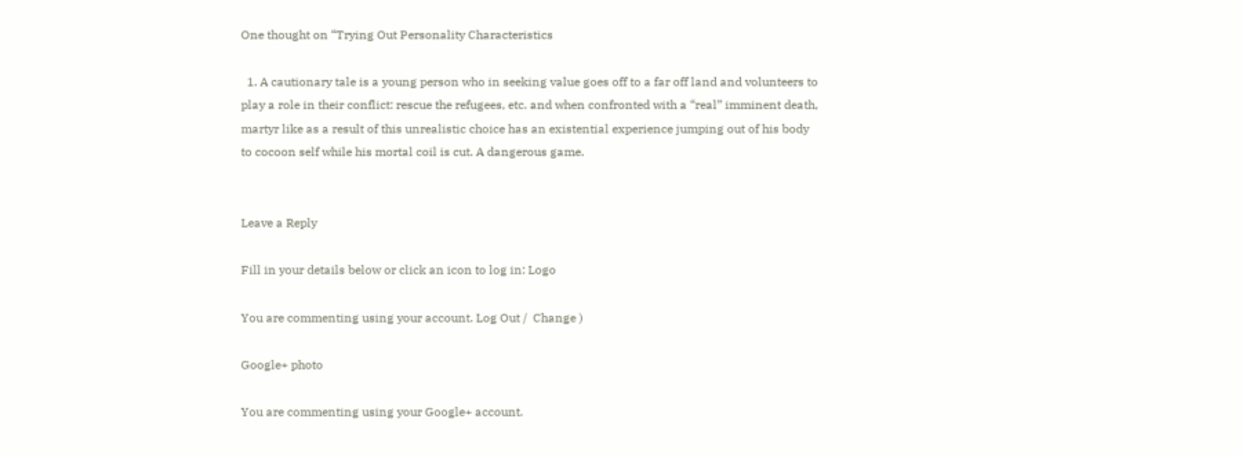One thought on “Trying Out Personality Characteristics

  1. A cautionary tale is a young person who in seeking value goes off to a far off land and volunteers to play a role in their conflict: rescue the refugees, etc. and when confronted with a “real” imminent death, martyr like as a result of this unrealistic choice has an existential experience jumping out of his body to cocoon self while his mortal coil is cut. A dangerous game.


Leave a Reply

Fill in your details below or click an icon to log in: Logo

You are commenting using your account. Log Out /  Change )

Google+ photo

You are commenting using your Google+ account.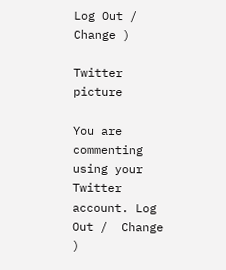Log Out /  Change )

Twitter picture

You are commenting using your Twitter account. Log Out /  Change )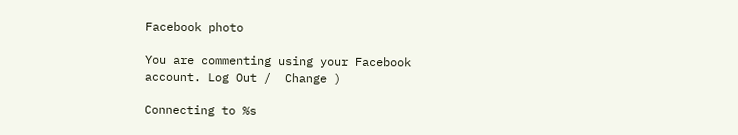Facebook photo

You are commenting using your Facebook account. Log Out /  Change )

Connecting to %s